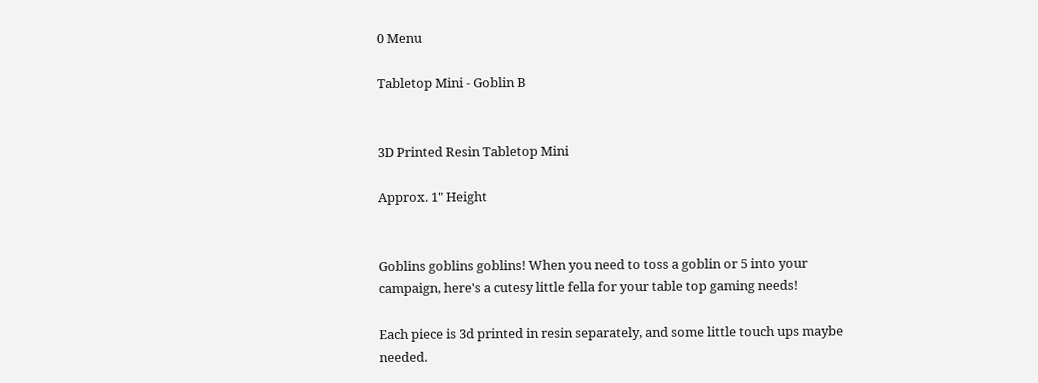0 Menu

Tabletop Mini - Goblin B


3D Printed Resin Tabletop Mini

Approx. 1" Height


Goblins goblins goblins! When you need to toss a goblin or 5 into your campaign, here's a cutesy little fella for your table top gaming needs!

Each piece is 3d printed in resin separately, and some little touch ups maybe needed.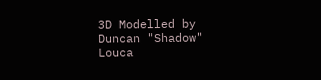3D Modelled by Duncan "Shadow" Louca